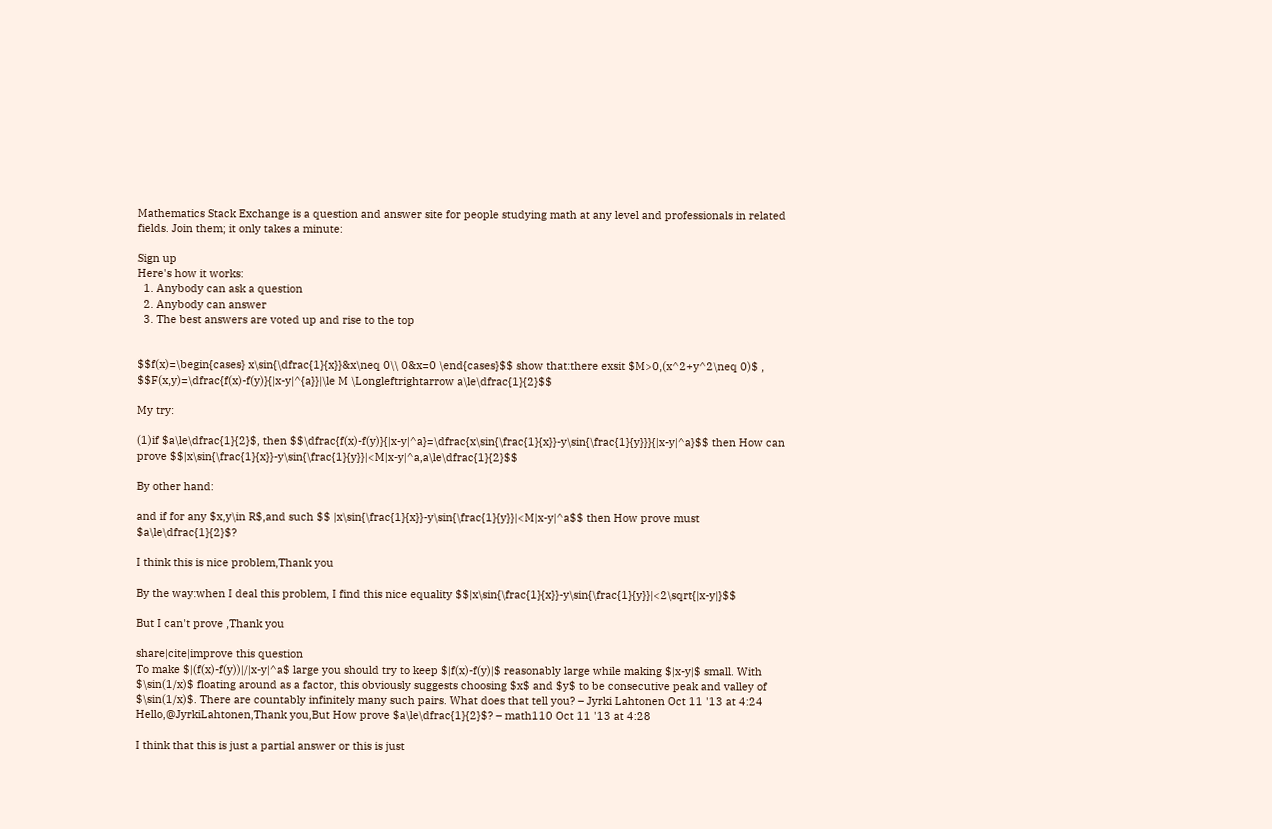Mathematics Stack Exchange is a question and answer site for people studying math at any level and professionals in related fields. Join them; it only takes a minute:

Sign up
Here's how it works:
  1. Anybody can ask a question
  2. Anybody can answer
  3. The best answers are voted up and rise to the top


$$f(x)=\begin{cases} x\sin{\dfrac{1}{x}}&x\neq 0\\ 0&x=0 \end{cases}$$ show that:there exsit $M>0,(x^2+y^2\neq 0)$ , $$F(x,y)=\dfrac{f(x)-f(y)}{|x-y|^{a}}|\le M \Longleftrightarrow a\le\dfrac{1}{2}$$

My try:

(1)if $a\le\dfrac{1}{2}$, then $$\dfrac{f(x)-f(y)}{|x-y|^a}=\dfrac{x\sin{\frac{1}{x}}-y\sin{\frac{1}{y}}}{|x-y|^a}$$ then How can prove $$|x\sin{\frac{1}{x}}-y\sin{\frac{1}{y}}|<M|x-y|^a,a\le\dfrac{1}{2}$$

By other hand:

and if for any $x,y\in R$,and such $$ |x\sin{\frac{1}{x}}-y\sin{\frac{1}{y}}|<M|x-y|^a$$ then How prove must $a\le\dfrac{1}{2}$?

I think this is nice problem,Thank you

By the way:when I deal this problem, I find this nice equality $$|x\sin{\frac{1}{x}}-y\sin{\frac{1}{y}}|<2\sqrt{|x-y|}$$

But I can't prove ,Thank you

share|cite|improve this question
To make $|(f(x)-f(y))|/|x-y|^a$ large you should try to keep $|f(x)-f(y)|$ reasonably large while making $|x-y|$ small. With $\sin(1/x)$ floating around as a factor, this obviously suggests choosing $x$ and $y$ to be consecutive peak and valley of $\sin(1/x)$. There are countably infinitely many such pairs. What does that tell you? – Jyrki Lahtonen Oct 11 '13 at 4:24
Hello,@JyrkiLahtonen,Thank you,But How prove $a\le\dfrac{1}{2}$? – math110 Oct 11 '13 at 4:28

I think that this is just a partial answer or this is just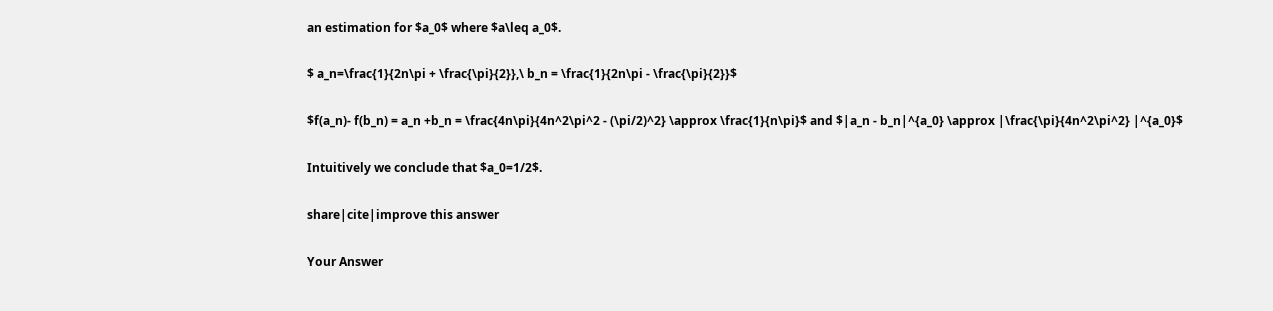an estimation for $a_0$ where $a\leq a_0$.

$ a_n=\frac{1}{2n\pi + \frac{\pi}{2}},\ b_n = \frac{1}{2n\pi - \frac{\pi}{2}}$

$f(a_n)- f(b_n) = a_n +b_n = \frac{4n\pi}{4n^2\pi^2 - (\pi/2)^2} \approx \frac{1}{n\pi}$ and $|a_n - b_n|^{a_0} \approx |\frac{\pi}{4n^2\pi^2} |^{a_0}$

Intuitively we conclude that $a_0=1/2$.

share|cite|improve this answer

Your Answer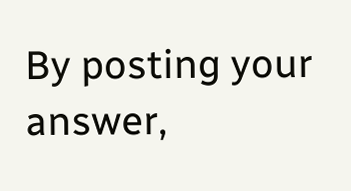By posting your answer,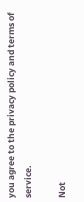you agree to the privacy policy and terms of service.

Not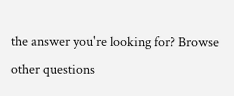the answer you're looking for? Browse other questions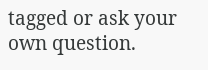tagged or ask your own question.